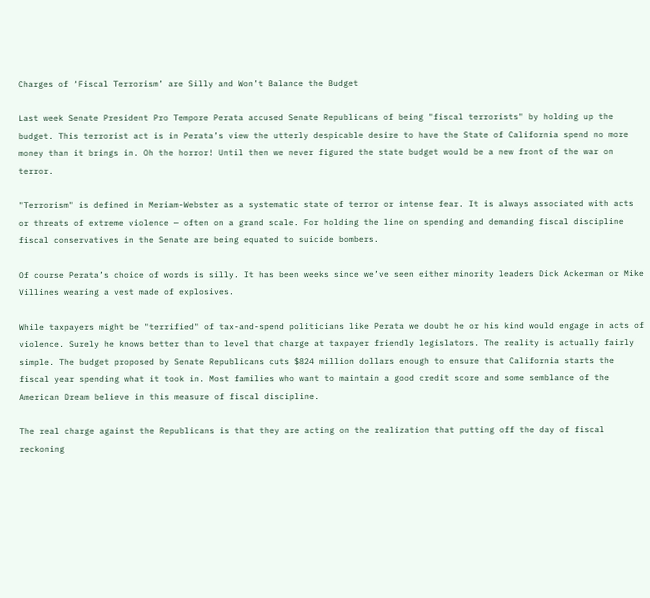Charges of ‘Fiscal Terrorism’ are Silly and Won’t Balance the Budget

Last week Senate President Pro Tempore Perata accused Senate Republicans of being "fiscal terrorists" by holding up the budget. This terrorist act is in Perata’s view the utterly despicable desire to have the State of California spend no more money than it brings in. Oh the horror! Until then we never figured the state budget would be a new front of the war on terror.

"Terrorism" is defined in Meriam-Webster as a systematic state of terror or intense fear. It is always associated with acts or threats of extreme violence — often on a grand scale. For holding the line on spending and demanding fiscal discipline fiscal conservatives in the Senate are being equated to suicide bombers.

Of course Perata’s choice of words is silly. It has been weeks since we’ve seen either minority leaders Dick Ackerman or Mike Villines wearing a vest made of explosives.

While taxpayers might be "terrified" of tax-and-spend politicians like Perata we doubt he or his kind would engage in acts of violence. Surely he knows better than to level that charge at taxpayer friendly legislators. The reality is actually fairly simple. The budget proposed by Senate Republicans cuts $824 million dollars enough to ensure that California starts the fiscal year spending what it took in. Most families who want to maintain a good credit score and some semblance of the American Dream believe in this measure of fiscal discipline.

The real charge against the Republicans is that they are acting on the realization that putting off the day of fiscal reckoning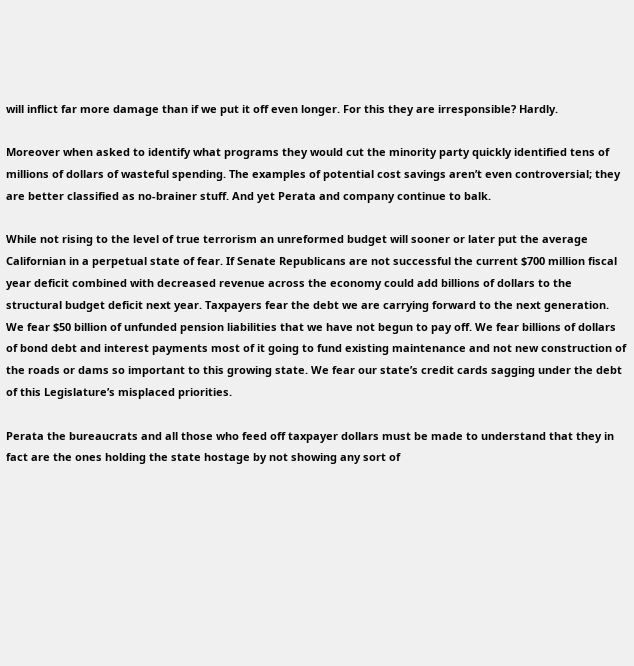will inflict far more damage than if we put it off even longer. For this they are irresponsible? Hardly.

Moreover when asked to identify what programs they would cut the minority party quickly identified tens of millions of dollars of wasteful spending. The examples of potential cost savings aren’t even controversial; they are better classified as no-brainer stuff. And yet Perata and company continue to balk.

While not rising to the level of true terrorism an unreformed budget will sooner or later put the average Californian in a perpetual state of fear. If Senate Republicans are not successful the current $700 million fiscal year deficit combined with decreased revenue across the economy could add billions of dollars to the structural budget deficit next year. Taxpayers fear the debt we are carrying forward to the next generation. We fear $50 billion of unfunded pension liabilities that we have not begun to pay off. We fear billions of dollars of bond debt and interest payments most of it going to fund existing maintenance and not new construction of the roads or dams so important to this growing state. We fear our state’s credit cards sagging under the debt of this Legislature’s misplaced priorities.

Perata the bureaucrats and all those who feed off taxpayer dollars must be made to understand that they in fact are the ones holding the state hostage by not showing any sort of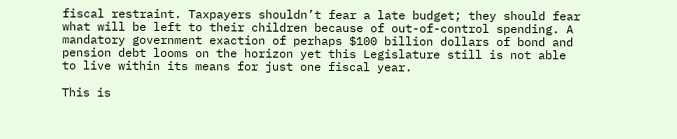fiscal restraint. Taxpayers shouldn’t fear a late budget; they should fear what will be left to their children because of out-of-control spending. A mandatory government exaction of perhaps $100 billion dollars of bond and pension debt looms on the horizon yet this Legislature still is not able to live within its means for just one fiscal year.

This is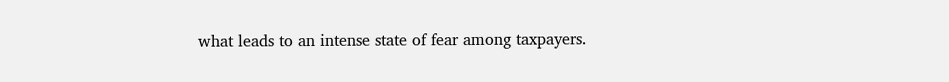what leads to an intense state of fear among taxpayers.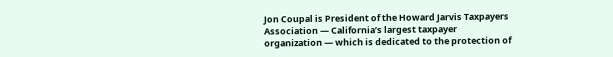Jon Coupal is President of the Howard Jarvis Taxpayers Association — California’s largest taxpayer organization — which is dedicated to the protection of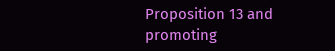Proposition 13 and promoting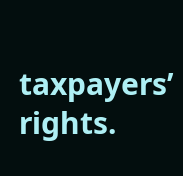taxpayers’ rights.